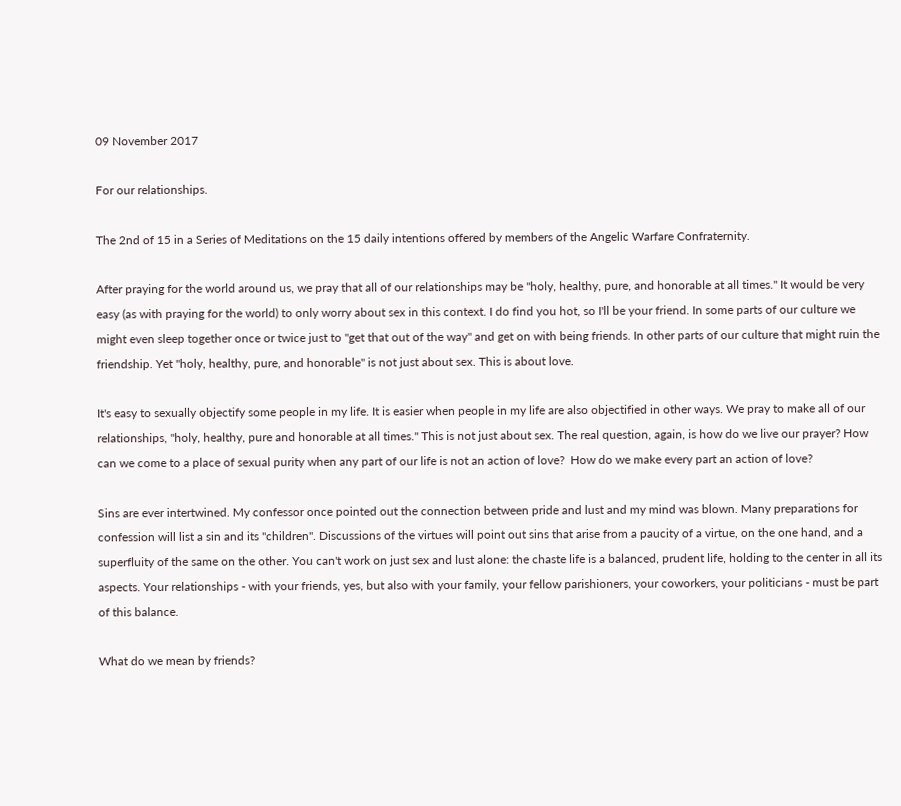09 November 2017

For our relationships.

The 2nd of 15 in a Series of Meditations on the 15 daily intentions offered by members of the Angelic Warfare Confraternity.

After praying for the world around us, we pray that all of our relationships may be "holy, healthy, pure, and honorable at all times." It would be very easy (as with praying for the world) to only worry about sex in this context. I do find you hot, so I'll be your friend. In some parts of our culture we might even sleep together once or twice just to "get that out of the way" and get on with being friends. In other parts of our culture that might ruin the friendship. Yet "holy, healthy, pure, and honorable" is not just about sex. This is about love.

It's easy to sexually objectify some people in my life. It is easier when people in my life are also objectified in other ways. We pray to make all of our relationships, "holy, healthy, pure and honorable at all times." This is not just about sex. The real question, again, is how do we live our prayer? How can we come to a place of sexual purity when any part of our life is not an action of love?  How do we make every part an action of love?

Sins are ever intertwined. My confessor once pointed out the connection between pride and lust and my mind was blown. Many preparations for confession will list a sin and its "children". Discussions of the virtues will point out sins that arise from a paucity of a virtue, on the one hand, and a superfluity of the same on the other. You can't work on just sex and lust alone: the chaste life is a balanced, prudent life, holding to the center in all its aspects. Your relationships - with your friends, yes, but also with your family, your fellow parishioners, your coworkers, your politicians - must be part of this balance.

What do we mean by friends?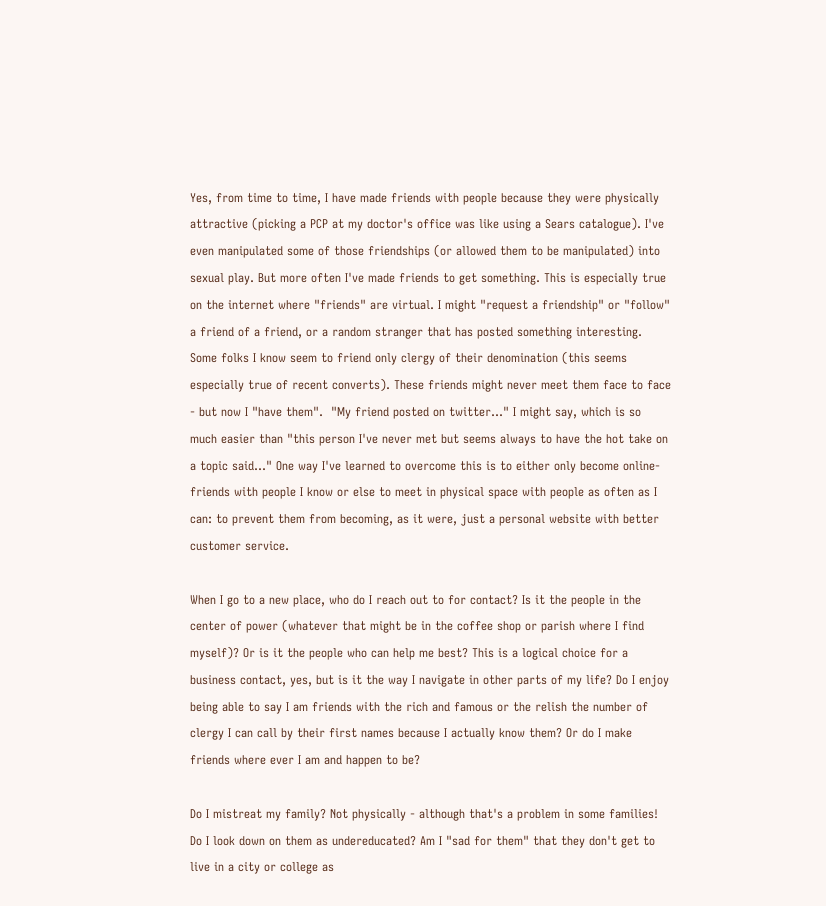Yes, from time to time, I have made friends with people because they were physically attractive (picking a PCP at my doctor's office was like using a Sears catalogue). I've even manipulated some of those friendships (or allowed them to be manipulated) into sexual play. But more often I've made friends to get something. This is especially true on the internet where "friends" are virtual. I might "request a friendship" or "follow" a friend of a friend, or a random stranger that has posted something interesting. Some folks I know seem to friend only clergy of their denomination (this seems especially true of recent converts). These friends might never meet them face to face - but now I "have them".  "My friend posted on twitter..." I might say, which is so much easier than "this person I've never met but seems always to have the hot take on a topic said..." One way I've learned to overcome this is to either only become online-friends with people I know or else to meet in physical space with people as often as I can: to prevent them from becoming, as it were, just a personal website with better customer service.

When I go to a new place, who do I reach out to for contact? Is it the people in the center of power (whatever that might be in the coffee shop or parish where I find myself)? Or is it the people who can help me best? This is a logical choice for a business contact, yes, but is it the way I navigate in other parts of my life? Do I enjoy being able to say I am friends with the rich and famous or the relish the number of clergy I can call by their first names because I actually know them? Or do I make friends where ever I am and happen to be?

Do I mistreat my family? Not physically - although that's a problem in some families! Do I look down on them as undereducated? Am I "sad for them" that they don't get to live in a city or college as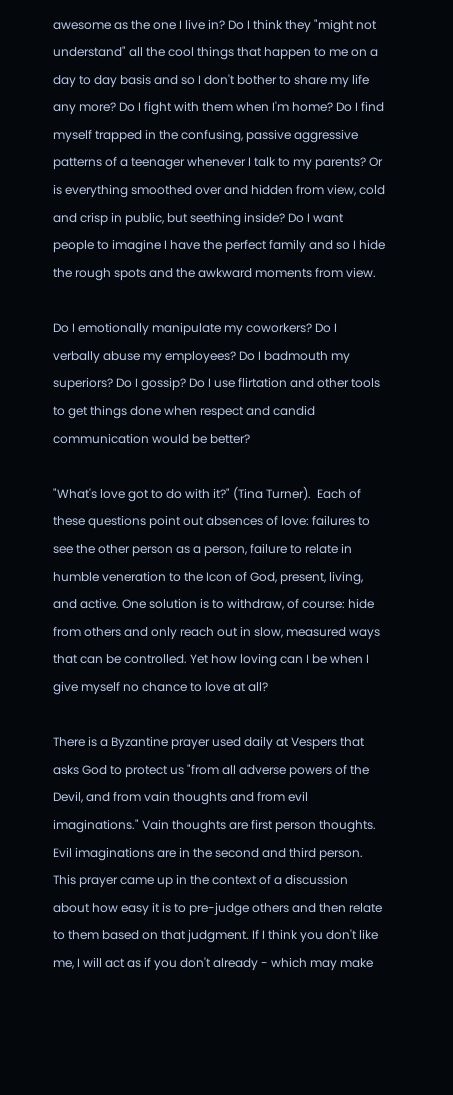awesome as the one I live in? Do I think they "might not understand" all the cool things that happen to me on a day to day basis and so I don't bother to share my life any more? Do I fight with them when I'm home? Do I find myself trapped in the confusing, passive aggressive patterns of a teenager whenever I talk to my parents? Or is everything smoothed over and hidden from view, cold and crisp in public, but seething inside? Do I want people to imagine I have the perfect family and so I hide the rough spots and the awkward moments from view.

Do I emotionally manipulate my coworkers? Do I verbally abuse my employees? Do I badmouth my superiors? Do I gossip? Do I use flirtation and other tools to get things done when respect and candid communication would be better?

"What's love got to do with it?" (Tina Turner).  Each of these questions point out absences of love: failures to see the other person as a person, failure to relate in humble veneration to the Icon of God, present, living, and active. One solution is to withdraw, of course: hide from others and only reach out in slow, measured ways that can be controlled. Yet how loving can I be when I give myself no chance to love at all?

There is a Byzantine prayer used daily at Vespers that asks God to protect us "from all adverse powers of the Devil, and from vain thoughts and from evil imaginations." Vain thoughts are first person thoughts. Evil imaginations are in the second and third person. This prayer came up in the context of a discussion about how easy it is to pre-judge others and then relate to them based on that judgment. If I think you don't like me, I will act as if you don't already - which may make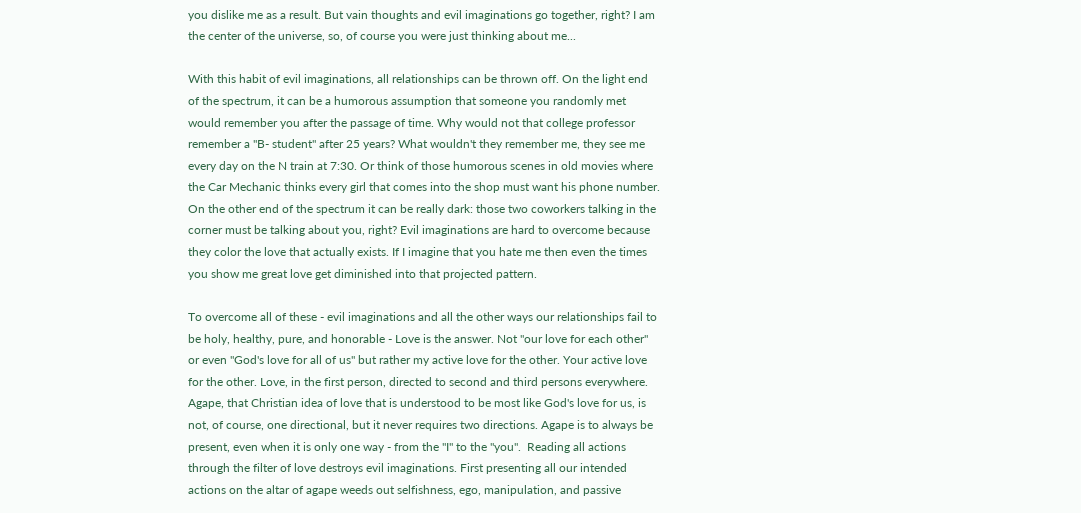you dislike me as a result. But vain thoughts and evil imaginations go together, right? I am the center of the universe, so, of course you were just thinking about me...

With this habit of evil imaginations, all relationships can be thrown off. On the light end of the spectrum, it can be a humorous assumption that someone you randomly met would remember you after the passage of time. Why would not that college professor remember a "B- student" after 25 years? What wouldn't they remember me, they see me every day on the N train at 7:30. Or think of those humorous scenes in old movies where the Car Mechanic thinks every girl that comes into the shop must want his phone number. On the other end of the spectrum it can be really dark: those two coworkers talking in the corner must be talking about you, right? Evil imaginations are hard to overcome because they color the love that actually exists. If I imagine that you hate me then even the times you show me great love get diminished into that projected pattern.

To overcome all of these - evil imaginations and all the other ways our relationships fail to be holy, healthy, pure, and honorable - Love is the answer. Not "our love for each other" or even "God's love for all of us" but rather my active love for the other. Your active love for the other. Love, in the first person, directed to second and third persons everywhere. Agape, that Christian idea of love that is understood to be most like God's love for us, is not, of course, one directional, but it never requires two directions. Agape is to always be present, even when it is only one way - from the "I" to the "you".  Reading all actions through the filter of love destroys evil imaginations. First presenting all our intended actions on the altar of agape weeds out selfishness, ego, manipulation, and passive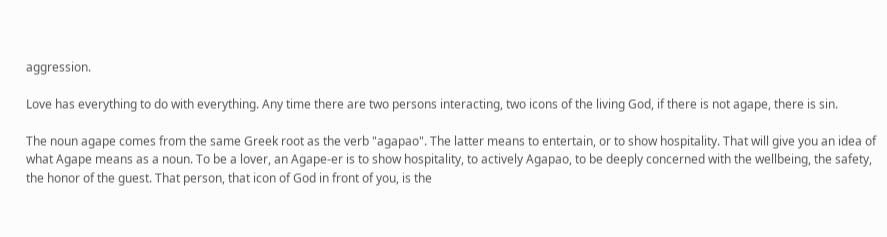aggression.

Love has everything to do with everything. Any time there are two persons interacting, two icons of the living God, if there is not agape, there is sin.

The noun agape comes from the same Greek root as the verb "agapao". The latter means to entertain, or to show hospitality. That will give you an idea of what Agape means as a noun. To be a lover, an Agape-er is to show hospitality, to actively Agapao, to be deeply concerned with the wellbeing, the safety, the honor of the guest. That person, that icon of God in front of you, is the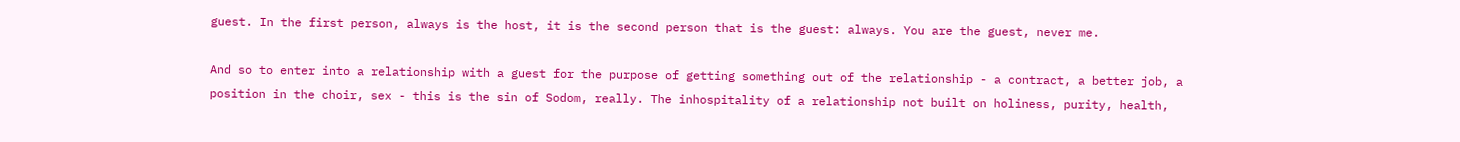guest. In the first person, always is the host, it is the second person that is the guest: always. You are the guest, never me.

And so to enter into a relationship with a guest for the purpose of getting something out of the relationship - a contract, a better job, a position in the choir, sex - this is the sin of Sodom, really. The inhospitality of a relationship not built on holiness, purity, health,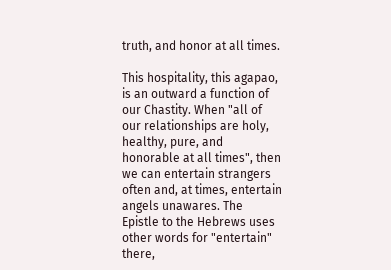truth, and honor at all times.

This hospitality, this agapao, is an outward a function of our Chastity. When "all of our relationships are holy, healthy, pure, and honorable at all times", then we can entertain strangers often and, at times, entertain angels unawares. The Epistle to the Hebrews uses other words for "entertain" there,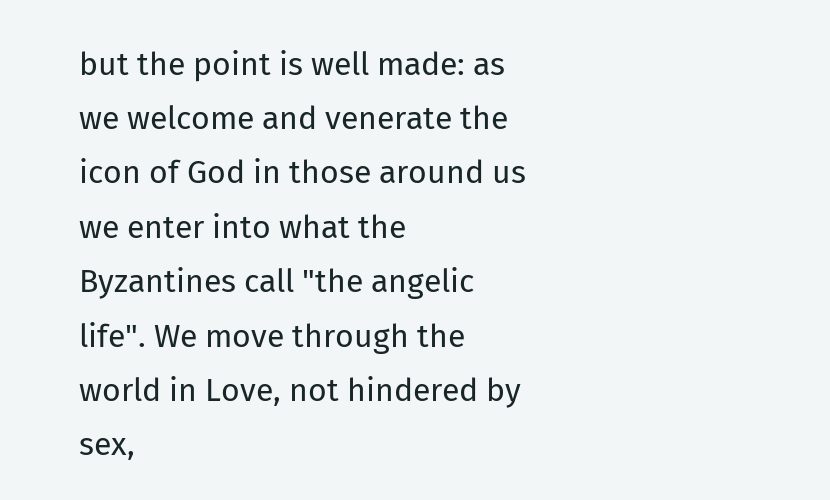but the point is well made: as we welcome and venerate the icon of God in those around us we enter into what the Byzantines call "the angelic life". We move through the world in Love, not hindered by sex,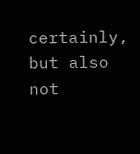certainly, but also not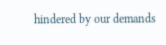hindered by our demands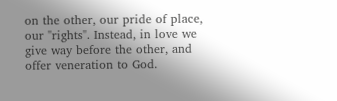on the other, our pride of place, our "rights". Instead, in love we give way before the other, and offer veneration to God.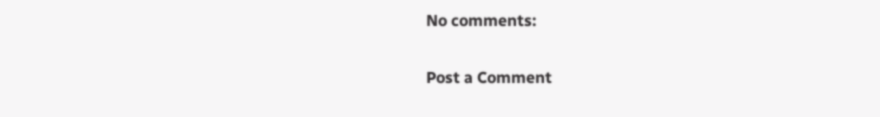No comments:

Post a Comment